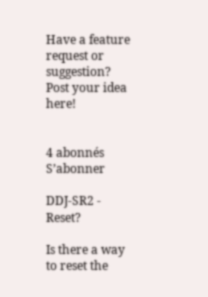Have a feature request or suggestion? Post your idea here!


4 abonnés S’abonner

DDJ-SR2 - Reset?

Is there a way to reset the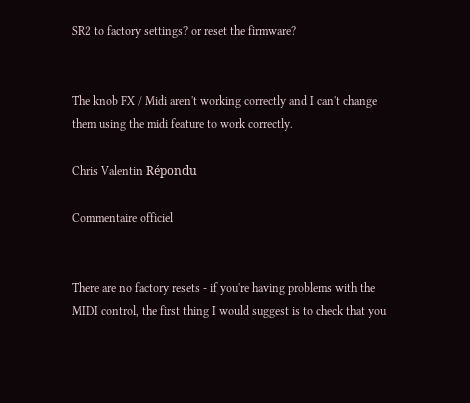SR2 to factory settings? or reset the firmware?


The knob FX / Midi aren't working correctly and I can't change them using the midi feature to work correctly.

Chris Valentin Répondu

Commentaire officiel


There are no factory resets - if you're having problems with the MIDI control, the first thing I would suggest is to check that you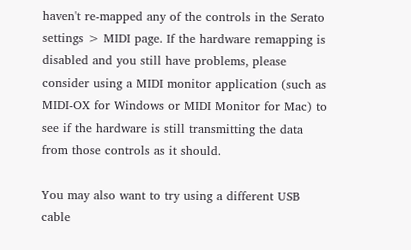haven't re-mapped any of the controls in the Serato settings > MIDI page. If the hardware remapping is disabled and you still have problems, please consider using a MIDI monitor application (such as MIDI-OX for Windows or MIDI Monitor for Mac) to see if the hardware is still transmitting the data from those controls as it should.

You may also want to try using a different USB cable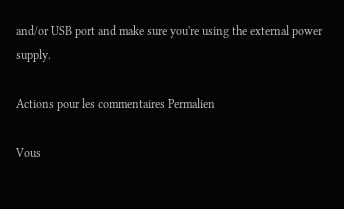and/or USB port and make sure you're using the external power supply.

Actions pour les commentaires Permalien

Vous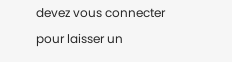devez vous connecter pour laisser un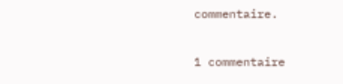commentaire.

1 commentaire